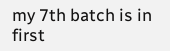my 7th batch is in first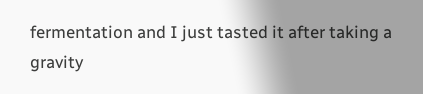fermentation and I just tasted it after taking a gravity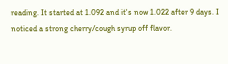reading. It started at 1.092 and it's now 1.022 after 9 days. I noticed a strong cherry/cough syrup off flavor.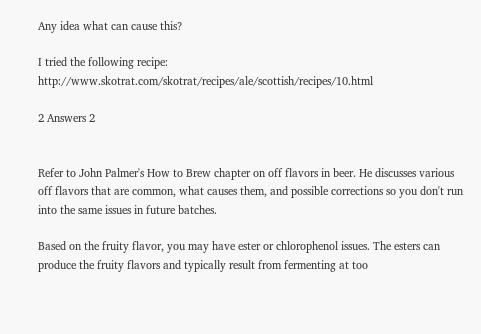Any idea what can cause this?

I tried the following recipe: http://www.skotrat.com/skotrat/recipes/ale/scottish/recipes/10.html

2 Answers 2


Refer to John Palmer's How to Brew chapter on off flavors in beer. He discusses various off flavors that are common, what causes them, and possible corrections so you don't run into the same issues in future batches.

Based on the fruity flavor, you may have ester or chlorophenol issues. The esters can produce the fruity flavors and typically result from fermenting at too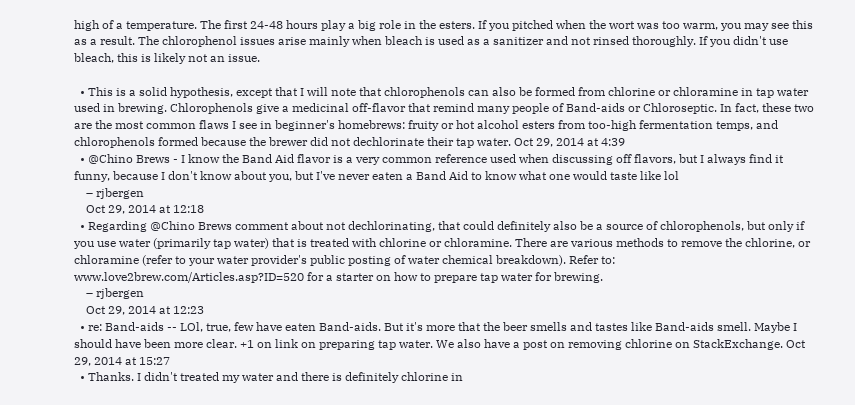high of a temperature. The first 24-48 hours play a big role in the esters. If you pitched when the wort was too warm, you may see this as a result. The chlorophenol issues arise mainly when bleach is used as a sanitizer and not rinsed thoroughly. If you didn't use bleach, this is likely not an issue.

  • This is a solid hypothesis, except that I will note that chlorophenols can also be formed from chlorine or chloramine in tap water used in brewing. Chlorophenols give a medicinal off-flavor that remind many people of Band-aids or Chloroseptic. In fact, these two are the most common flaws I see in beginner's homebrews: fruity or hot alcohol esters from too-high fermentation temps, and chlorophenols formed because the brewer did not dechlorinate their tap water. Oct 29, 2014 at 4:39
  • @Chino Brews - I know the Band Aid flavor is a very common reference used when discussing off flavors, but I always find it funny, because I don't know about you, but I've never eaten a Band Aid to know what one would taste like lol
    – rjbergen
    Oct 29, 2014 at 12:18
  • Regarding @Chino Brews comment about not dechlorinating, that could definitely also be a source of chlorophenols, but only if you use water (primarily tap water) that is treated with chlorine or chloramine. There are various methods to remove the chlorine, or chloramine (refer to your water provider's public posting of water chemical breakdown). Refer to: www.love2brew.com/Articles.asp?ID=520 for a starter on how to prepare tap water for brewing.
    – rjbergen
    Oct 29, 2014 at 12:23
  • re: Band-aids -- LOl, true, few have eaten Band-aids. But it's more that the beer smells and tastes like Band-aids smell. Maybe I should have been more clear. +1 on link on preparing tap water. We also have a post on removing chlorine on StackExchange. Oct 29, 2014 at 15:27
  • Thanks. I didn't treated my water and there is definitely chlorine in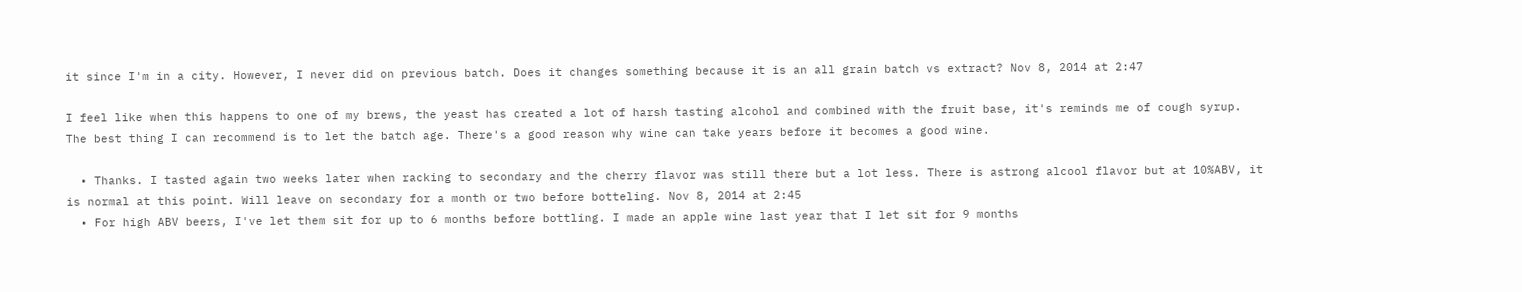it since I'm in a city. However, I never did on previous batch. Does it changes something because it is an all grain batch vs extract? Nov 8, 2014 at 2:47

I feel like when this happens to one of my brews, the yeast has created a lot of harsh tasting alcohol and combined with the fruit base, it's reminds me of cough syrup. The best thing I can recommend is to let the batch age. There's a good reason why wine can take years before it becomes a good wine.

  • Thanks. I tasted again two weeks later when racking to secondary and the cherry flavor was still there but a lot less. There is astrong alcool flavor but at 10%ABV, it is normal at this point. Will leave on secondary for a month or two before botteling. Nov 8, 2014 at 2:45
  • For high ABV beers, I've let them sit for up to 6 months before bottling. I made an apple wine last year that I let sit for 9 months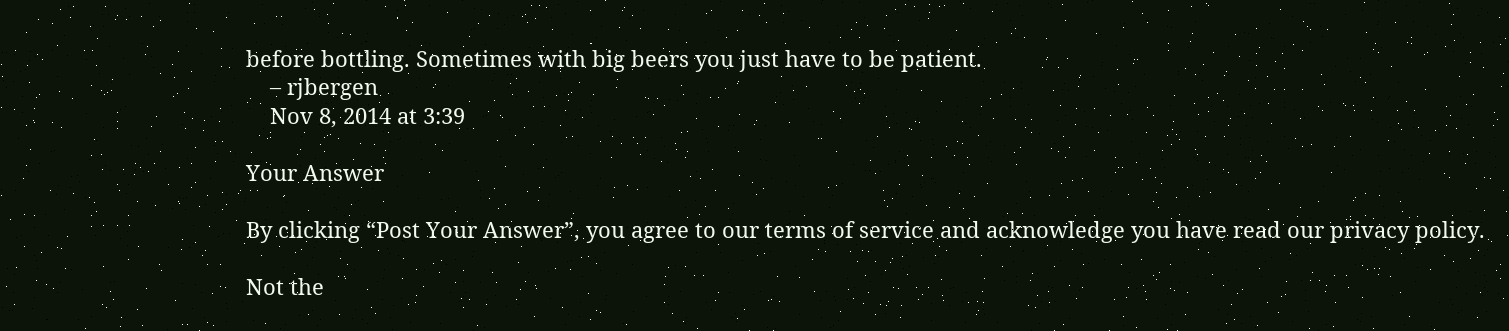before bottling. Sometimes with big beers you just have to be patient.
    – rjbergen
    Nov 8, 2014 at 3:39

Your Answer

By clicking “Post Your Answer”, you agree to our terms of service and acknowledge you have read our privacy policy.

Not the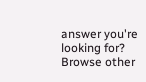answer you're looking for? Browse other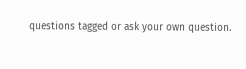questions tagged or ask your own question.